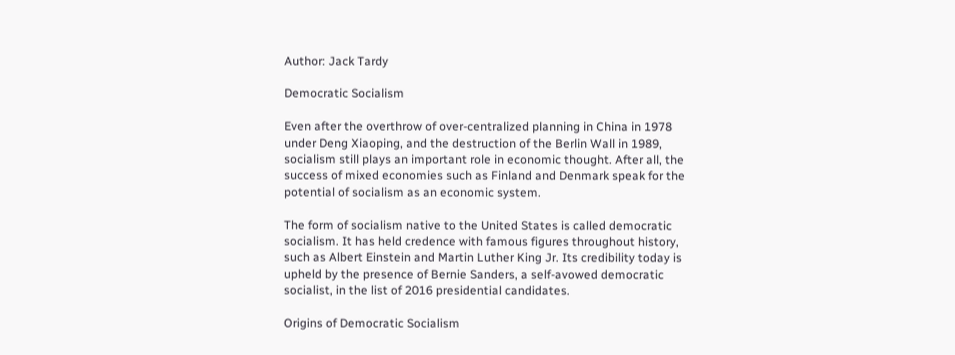Author: Jack Tardy

Democratic Socialism

Even after the overthrow of over-centralized planning in China in 1978 under Deng Xiaoping, and the destruction of the Berlin Wall in 1989, socialism still plays an important role in economic thought. After all, the success of mixed economies such as Finland and Denmark speak for the potential of socialism as an economic system.

The form of socialism native to the United States is called democratic socialism. It has held credence with famous figures throughout history, such as Albert Einstein and Martin Luther King Jr. Its credibility today is upheld by the presence of Bernie Sanders, a self-avowed democratic socialist, in the list of 2016 presidential candidates.

Origins of Democratic Socialism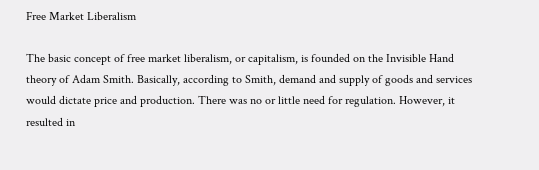Free Market Liberalism

The basic concept of free market liberalism, or capitalism, is founded on the Invisible Hand theory of Adam Smith. Basically, according to Smith, demand and supply of goods and services would dictate price and production. There was no or little need for regulation. However, it resulted in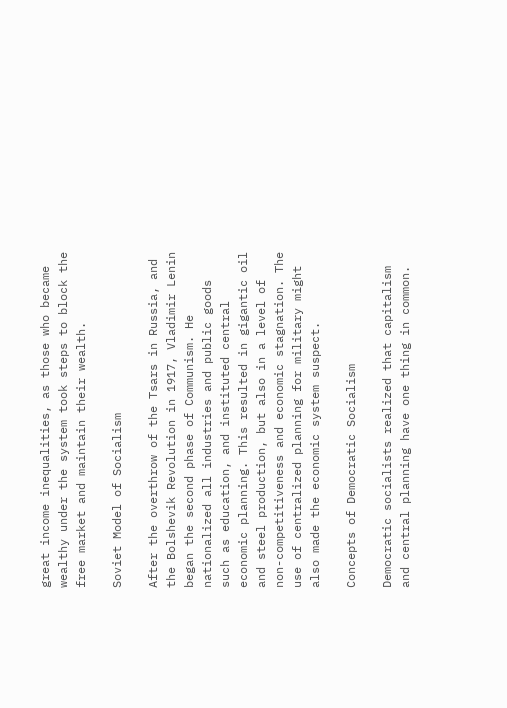great income inequalities, as those who became wealthy under the system took steps to block the free market and maintain their wealth.

Soviet Model of Socialism

After the overthrow of the Tsars in Russia, and the Bolshevik Revolution in 1917, Vladimir Lenin began the second phase of Communism. He nationalized all industries and public goods such as education, and instituted central economic planning. This resulted in gigantic oil and steel production, but also in a level of non-competitiveness and economic stagnation. The use of centralized planning for military might also made the economic system suspect.

Concepts of Democratic Socialism

Democratic socialists realized that capitalism and central planning have one thing in common.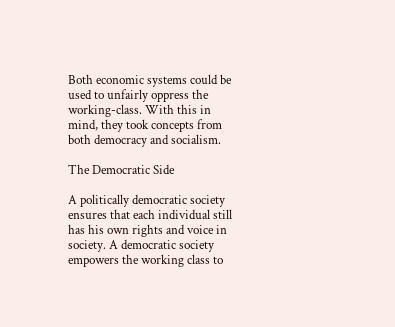Both economic systems could be used to unfairly oppress the working-class. With this in mind, they took concepts from both democracy and socialism.

The Democratic Side

A politically democratic society ensures that each individual still has his own rights and voice in society. A democratic society empowers the working class to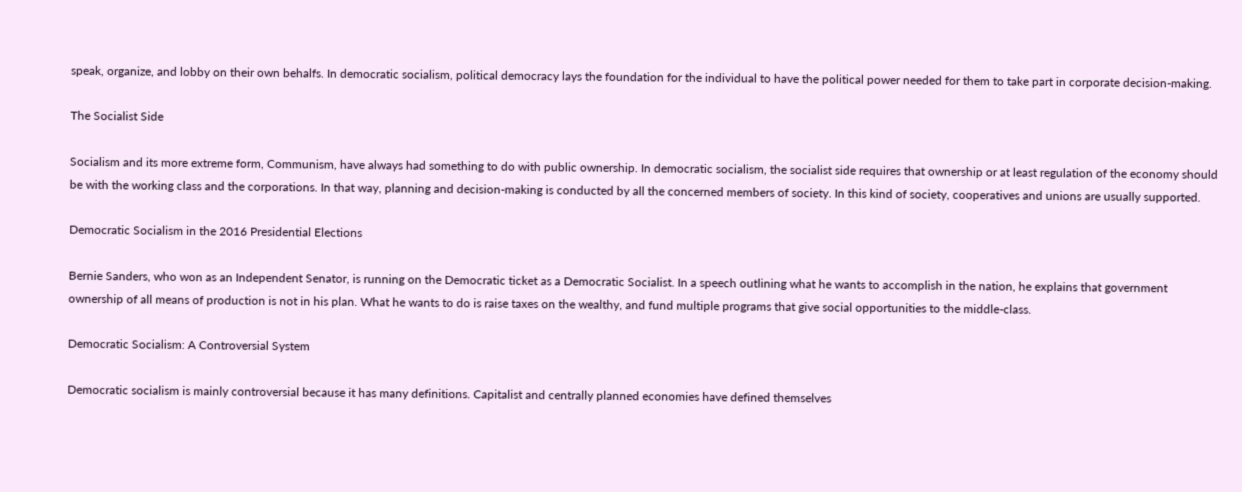speak, organize, and lobby on their own behalfs. In democratic socialism, political democracy lays the foundation for the individual to have the political power needed for them to take part in corporate decision-making.

The Socialist Side

Socialism and its more extreme form, Communism, have always had something to do with public ownership. In democratic socialism, the socialist side requires that ownership or at least regulation of the economy should be with the working class and the corporations. In that way, planning and decision-making is conducted by all the concerned members of society. In this kind of society, cooperatives and unions are usually supported.

Democratic Socialism in the 2016 Presidential Elections

Bernie Sanders, who won as an Independent Senator, is running on the Democratic ticket as a Democratic Socialist. In a speech outlining what he wants to accomplish in the nation, he explains that government ownership of all means of production is not in his plan. What he wants to do is raise taxes on the wealthy, and fund multiple programs that give social opportunities to the middle-class.

Democratic Socialism: A Controversial System

Democratic socialism is mainly controversial because it has many definitions. Capitalist and centrally planned economies have defined themselves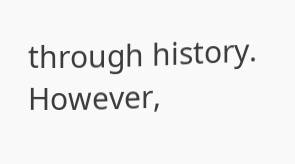through history. However,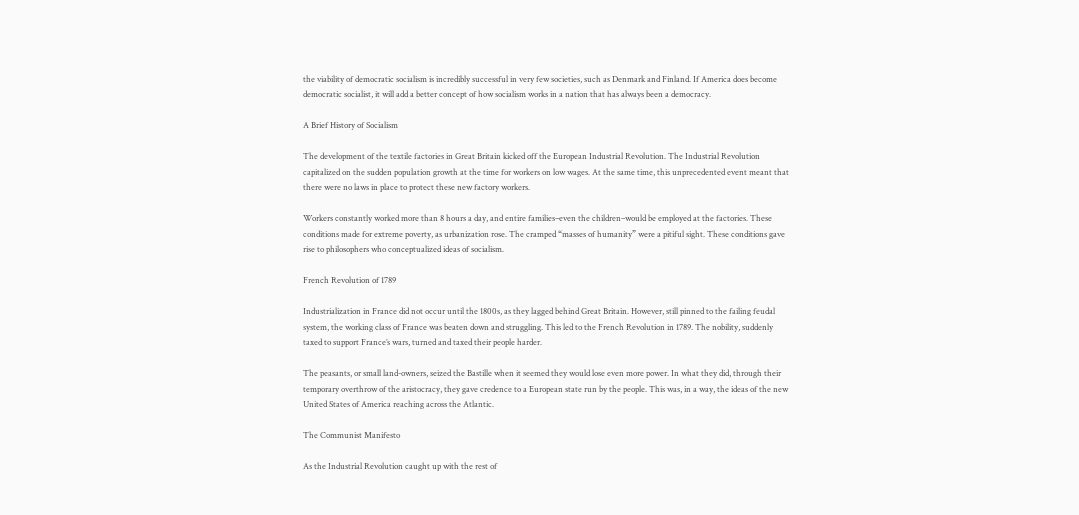the viability of democratic socialism is incredibly successful in very few societies, such as Denmark and Finland. If America does become democratic socialist, it will add a better concept of how socialism works in a nation that has always been a democracy.

A Brief History of Socialism

The development of the textile factories in Great Britain kicked off the European Industrial Revolution. The Industrial Revolution capitalized on the sudden population growth at the time for workers on low wages. At the same time, this unprecedented event meant that there were no laws in place to protect these new factory workers.

Workers constantly worked more than 8 hours a day, and entire families–even the children–would be employed at the factories. These conditions made for extreme poverty, as urbanization rose. The cramped “masses of humanity” were a pitiful sight. These conditions gave rise to philosophers who conceptualized ideas of socialism.

French Revolution of 1789

Industrialization in France did not occur until the 1800s, as they lagged behind Great Britain. However, still pinned to the failing feudal system, the working class of France was beaten down and struggling. This led to the French Revolution in 1789. The nobility, suddenly taxed to support France’s wars, turned and taxed their people harder.

The peasants, or small land-owners, seized the Bastille when it seemed they would lose even more power. In what they did, through their temporary overthrow of the aristocracy, they gave credence to a European state run by the people. This was, in a way, the ideas of the new United States of America reaching across the Atlantic.

The Communist Manifesto

As the Industrial Revolution caught up with the rest of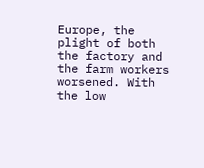Europe, the plight of both the factory and the farm workers worsened. With the low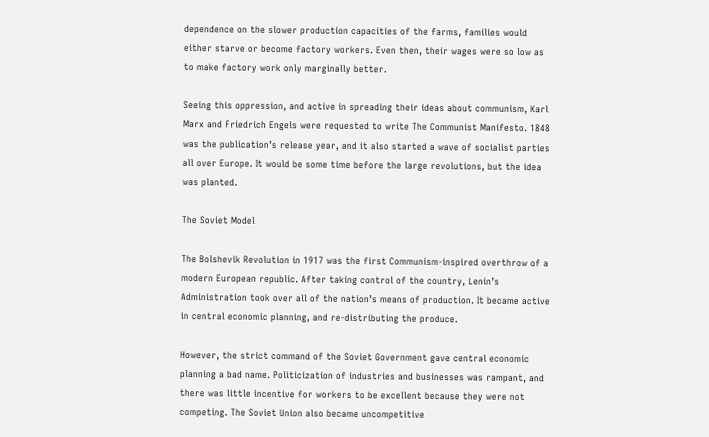dependence on the slower production capacities of the farms, families would either starve or become factory workers. Even then, their wages were so low as to make factory work only marginally better.

Seeing this oppression, and active in spreading their ideas about communism, Karl Marx and Friedrich Engels were requested to write The Communist Manifesto. 1848 was the publication’s release year, and it also started a wave of socialist parties all over Europe. It would be some time before the large revolutions, but the idea was planted.

The Soviet Model

The Bolshevik Revolution in 1917 was the first Communism-inspired overthrow of a modern European republic. After taking control of the country, Lenin’s Administration took over all of the nation’s means of production. It became active in central economic planning, and re-distributing the produce.

However, the strict command of the Soviet Government gave central economic planning a bad name. Politicization of industries and businesses was rampant, and there was little incentive for workers to be excellent because they were not competing. The Soviet Union also became uncompetitive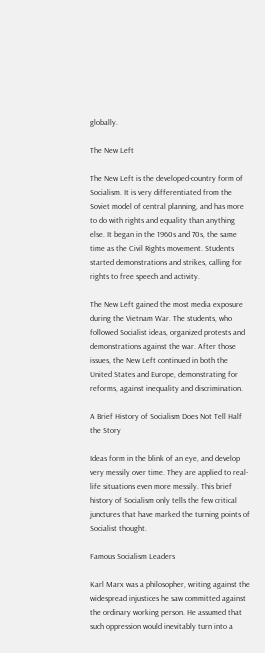globally.

The New Left

The New Left is the developed-country form of Socialism. It is very differentiated from the Soviet model of central planning, and has more to do with rights and equality than anything else. It began in the 1960s and 70s, the same time as the Civil Rights movement. Students started demonstrations and strikes, calling for rights to free speech and activity.

The New Left gained the most media exposure during the Vietnam War. The students, who followed Socialist ideas, organized protests and demonstrations against the war. After those issues, the New Left continued in both the United States and Europe, demonstrating for reforms, against inequality and discrimination.

A Brief History of Socialism Does Not Tell Half the Story

Ideas form in the blink of an eye, and develop very messily over time. They are applied to real-life situations even more messily. This brief history of Socialism only tells the few critical junctures that have marked the turning points of Socialist thought.

Famous Socialism Leaders

Karl Marx was a philosopher, writing against the widespread injustices he saw committed against the ordinary working person. He assumed that such oppression would inevitably turn into a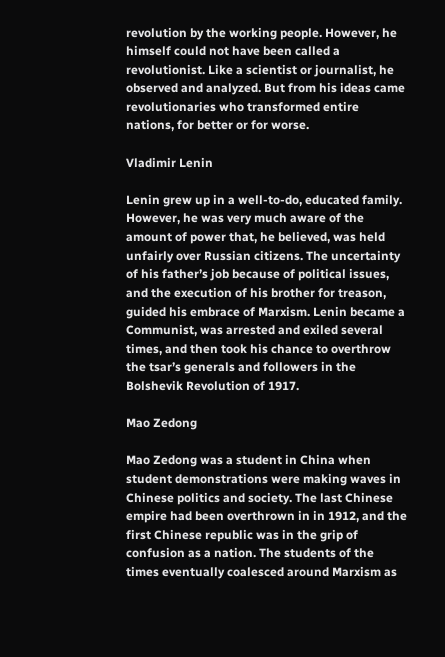revolution by the working people. However, he himself could not have been called a revolutionist. Like a scientist or journalist, he observed and analyzed. But from his ideas came revolutionaries who transformed entire nations, for better or for worse.

Vladimir Lenin

Lenin grew up in a well-to-do, educated family. However, he was very much aware of the amount of power that, he believed, was held unfairly over Russian citizens. The uncertainty of his father’s job because of political issues, and the execution of his brother for treason, guided his embrace of Marxism. Lenin became a Communist, was arrested and exiled several times, and then took his chance to overthrow the tsar’s generals and followers in the Bolshevik Revolution of 1917.

Mao Zedong

Mao Zedong was a student in China when student demonstrations were making waves in Chinese politics and society. The last Chinese empire had been overthrown in in 1912, and the first Chinese republic was in the grip of confusion as a nation. The students of the times eventually coalesced around Marxism as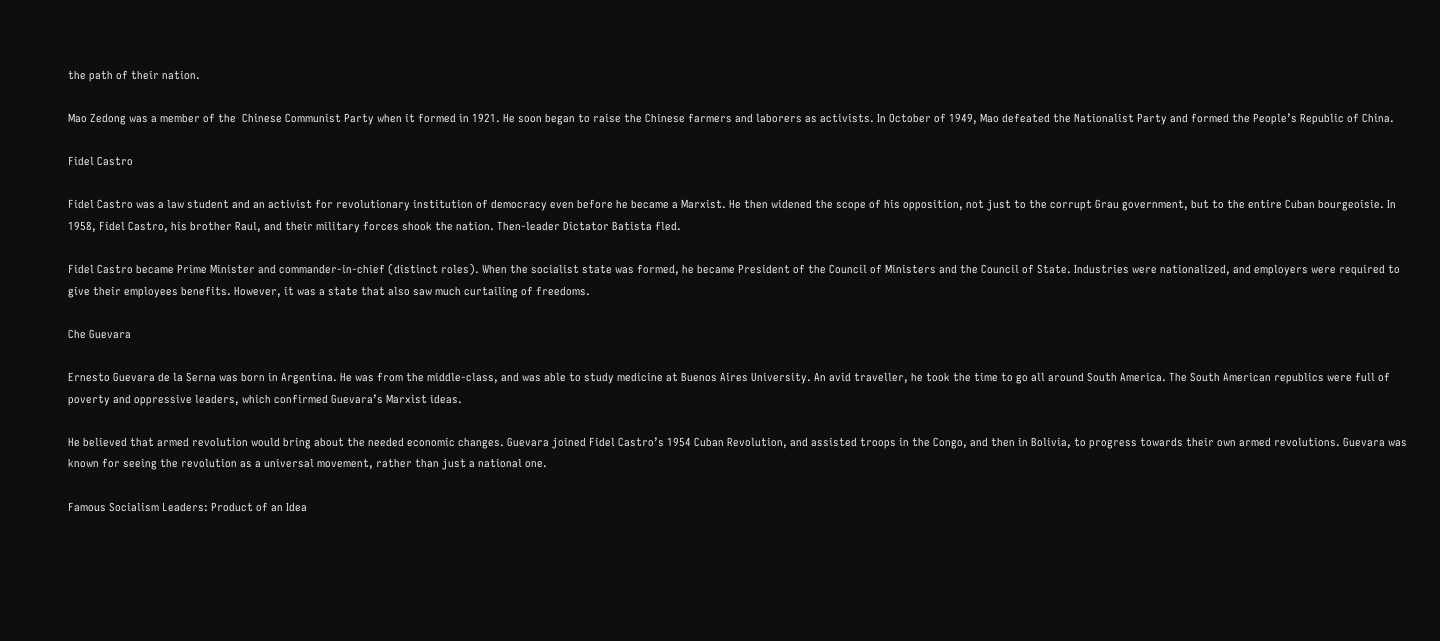the path of their nation.

Mao Zedong was a member of the  Chinese Communist Party when it formed in 1921. He soon began to raise the Chinese farmers and laborers as activists. In October of 1949, Mao defeated the Nationalist Party and formed the People’s Republic of China.

Fidel Castro

Fidel Castro was a law student and an activist for revolutionary institution of democracy even before he became a Marxist. He then widened the scope of his opposition, not just to the corrupt Grau government, but to the entire Cuban bourgeoisie. In 1958, Fidel Castro, his brother Raul, and their military forces shook the nation. Then-leader Dictator Batista fled.

Fidel Castro became Prime Minister and commander-in-chief (distinct roles). When the socialist state was formed, he became President of the Council of Ministers and the Council of State. Industries were nationalized, and employers were required to give their employees benefits. However, it was a state that also saw much curtailing of freedoms.

Che Guevara

Ernesto Guevara de la Serna was born in Argentina. He was from the middle-class, and was able to study medicine at Buenos Aires University. An avid traveller, he took the time to go all around South America. The South American republics were full of poverty and oppressive leaders, which confirmed Guevara’s Marxist ideas.

He believed that armed revolution would bring about the needed economic changes. Guevara joined Fidel Castro’s 1954 Cuban Revolution, and assisted troops in the Congo, and then in Bolivia, to progress towards their own armed revolutions. Guevara was known for seeing the revolution as a universal movement, rather than just a national one.

Famous Socialism Leaders: Product of an Idea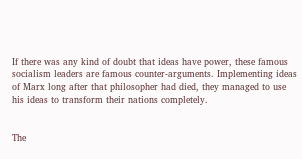If there was any kind of doubt that ideas have power, these famous socialism leaders are famous counter-arguments. Implementing ideas of Marx long after that philosopher had died, they managed to use his ideas to transform their nations completely.


The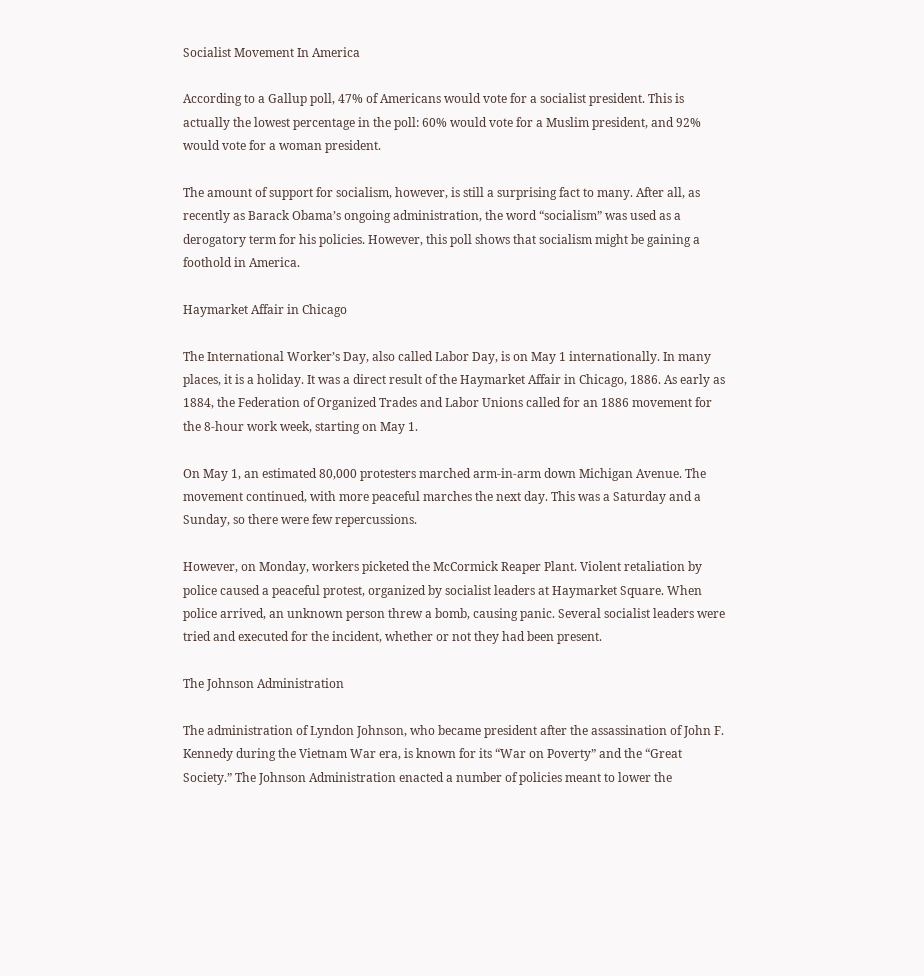Socialist Movement In America

According to a Gallup poll, 47% of Americans would vote for a socialist president. This is actually the lowest percentage in the poll: 60% would vote for a Muslim president, and 92% would vote for a woman president.

The amount of support for socialism, however, is still a surprising fact to many. After all, as recently as Barack Obama’s ongoing administration, the word “socialism” was used as a derogatory term for his policies. However, this poll shows that socialism might be gaining a foothold in America.

Haymarket Affair in Chicago

The International Worker’s Day, also called Labor Day, is on May 1 internationally. In many places, it is a holiday. It was a direct result of the Haymarket Affair in Chicago, 1886. As early as 1884, the Federation of Organized Trades and Labor Unions called for an 1886 movement for the 8-hour work week, starting on May 1.

On May 1, an estimated 80,000 protesters marched arm-in-arm down Michigan Avenue. The movement continued, with more peaceful marches the next day. This was a Saturday and a Sunday, so there were few repercussions.

However, on Monday, workers picketed the McCormick Reaper Plant. Violent retaliation by police caused a peaceful protest, organized by socialist leaders at Haymarket Square. When police arrived, an unknown person threw a bomb, causing panic. Several socialist leaders were tried and executed for the incident, whether or not they had been present.

The Johnson Administration

The administration of Lyndon Johnson, who became president after the assassination of John F. Kennedy during the Vietnam War era, is known for its “War on Poverty” and the “Great Society.” The Johnson Administration enacted a number of policies meant to lower the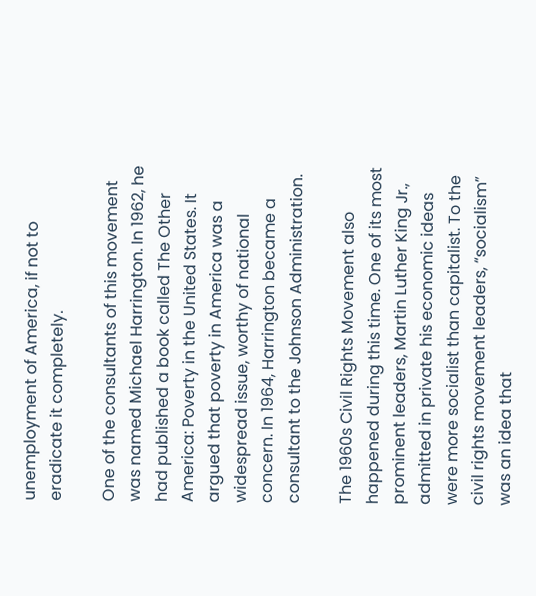unemployment of America, if not to eradicate it completely.

One of the consultants of this movement was named Michael Harrington. In 1962, he had published a book called The Other America: Poverty in the United States. It argued that poverty in America was a widespread issue, worthy of national concern. In 1964, Harrington became a consultant to the Johnson Administration.

The 1960s Civil Rights Movement also happened during this time. One of its most prominent leaders, Martin Luther King Jr., admitted in private his economic ideas were more socialist than capitalist. To the civil rights movement leaders, “socialism” was an idea that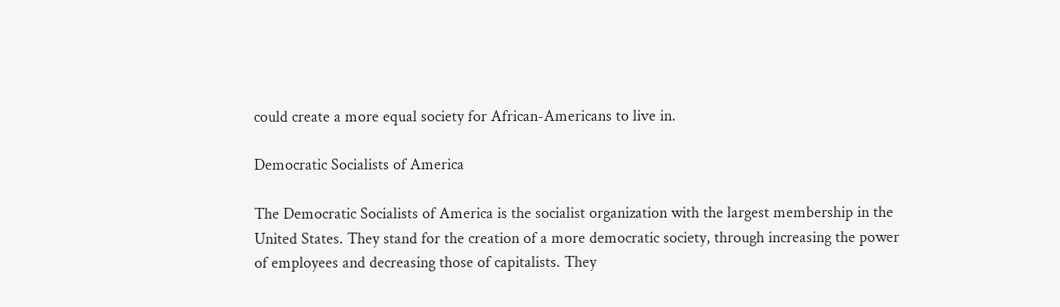could create a more equal society for African-Americans to live in.

Democratic Socialists of America

The Democratic Socialists of America is the socialist organization with the largest membership in the United States. They stand for the creation of a more democratic society, through increasing the power of employees and decreasing those of capitalists. They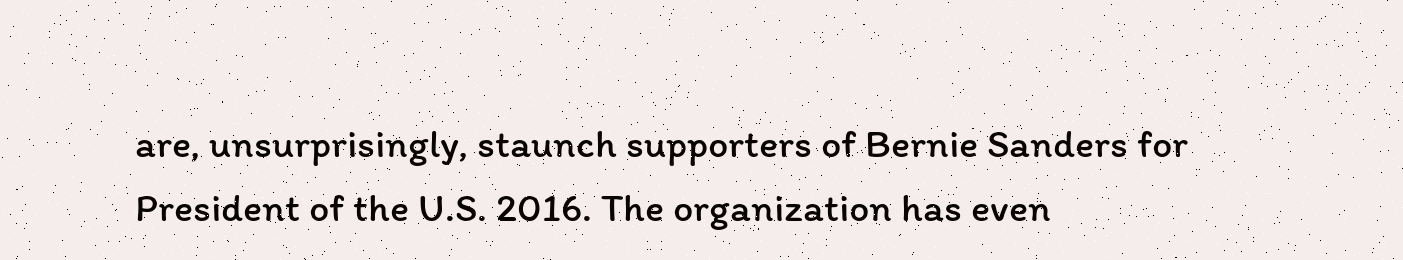are, unsurprisingly, staunch supporters of Bernie Sanders for President of the U.S. 2016. The organization has even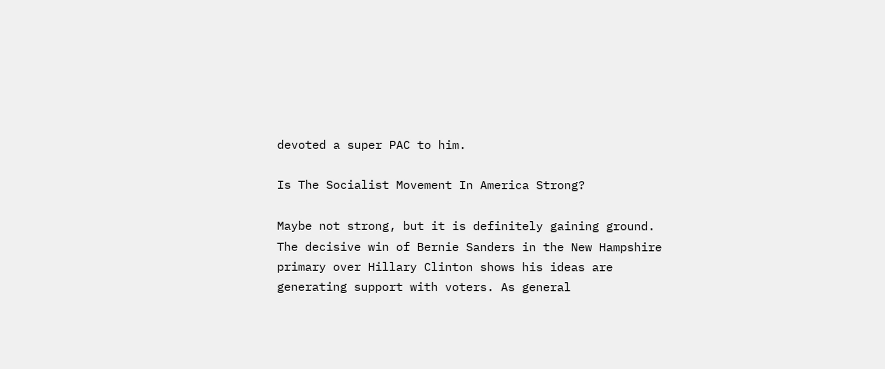devoted a super PAC to him.

Is The Socialist Movement In America Strong?

Maybe not strong, but it is definitely gaining ground. The decisive win of Bernie Sanders in the New Hampshire primary over Hillary Clinton shows his ideas are generating support with voters. As general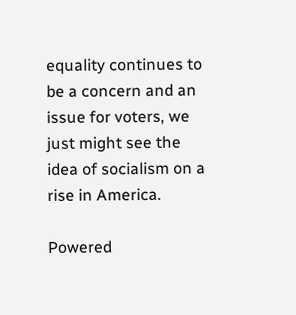equality continues to be a concern and an issue for voters, we just might see the idea of socialism on a rise in America.

Powered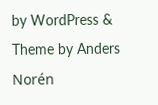by WordPress & Theme by Anders Norén